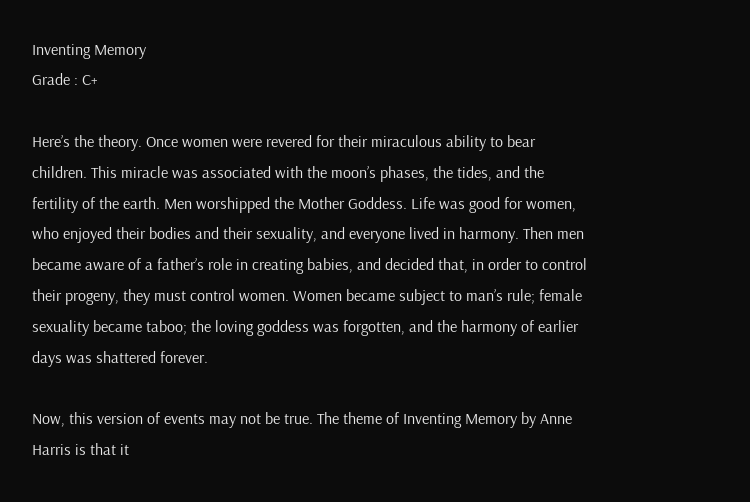Inventing Memory
Grade : C+

Here’s the theory. Once women were revered for their miraculous ability to bear children. This miracle was associated with the moon’s phases, the tides, and the fertility of the earth. Men worshipped the Mother Goddess. Life was good for women, who enjoyed their bodies and their sexuality, and everyone lived in harmony. Then men became aware of a father’s role in creating babies, and decided that, in order to control their progeny, they must control women. Women became subject to man’s rule; female sexuality became taboo; the loving goddess was forgotten, and the harmony of earlier days was shattered forever.

Now, this version of events may not be true. The theme of Inventing Memory by Anne Harris is that it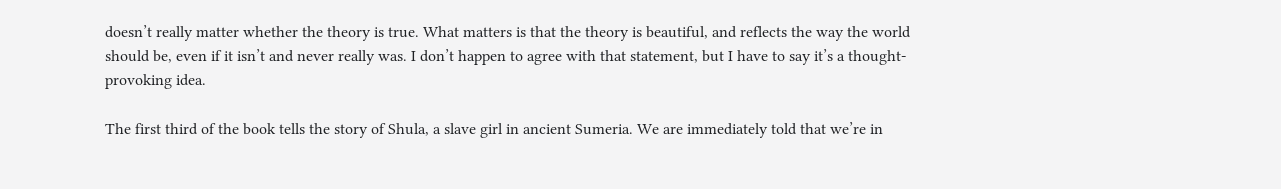doesn’t really matter whether the theory is true. What matters is that the theory is beautiful, and reflects the way the world should be, even if it isn’t and never really was. I don’t happen to agree with that statement, but I have to say it’s a thought-provoking idea.

The first third of the book tells the story of Shula, a slave girl in ancient Sumeria. We are immediately told that we’re in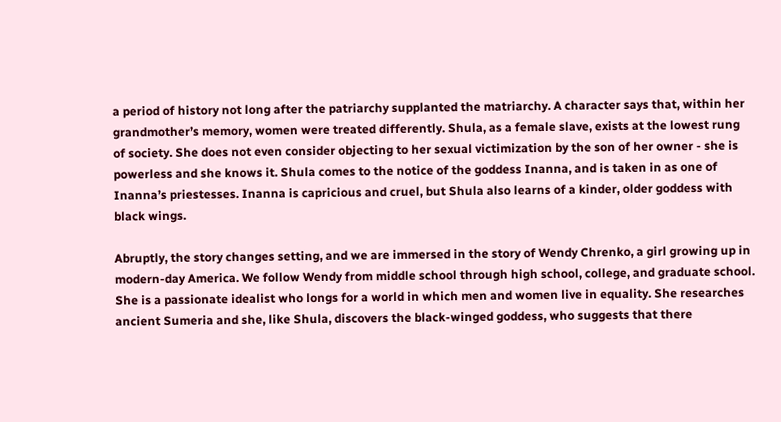a period of history not long after the patriarchy supplanted the matriarchy. A character says that, within her grandmother’s memory, women were treated differently. Shula, as a female slave, exists at the lowest rung of society. She does not even consider objecting to her sexual victimization by the son of her owner - she is powerless and she knows it. Shula comes to the notice of the goddess Inanna, and is taken in as one of Inanna’s priestesses. Inanna is capricious and cruel, but Shula also learns of a kinder, older goddess with black wings.

Abruptly, the story changes setting, and we are immersed in the story of Wendy Chrenko, a girl growing up in modern-day America. We follow Wendy from middle school through high school, college, and graduate school. She is a passionate idealist who longs for a world in which men and women live in equality. She researches ancient Sumeria and she, like Shula, discovers the black-winged goddess, who suggests that there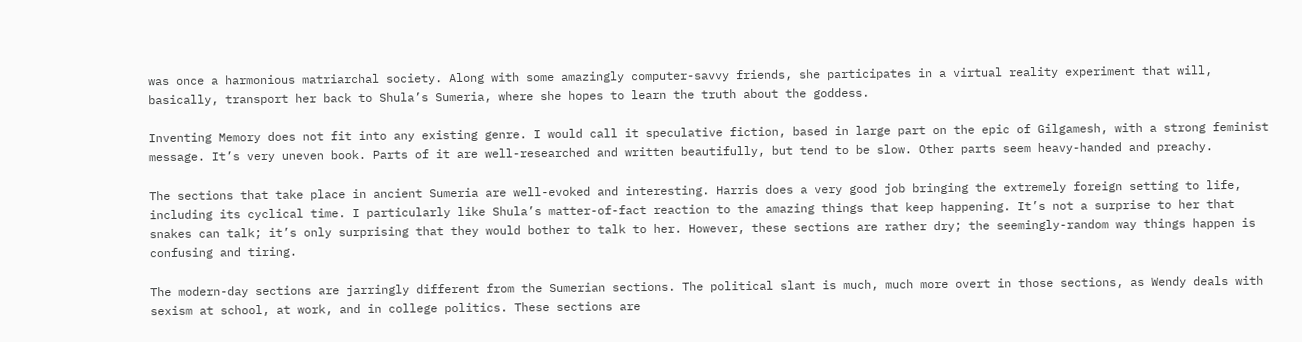was once a harmonious matriarchal society. Along with some amazingly computer-savvy friends, she participates in a virtual reality experiment that will, basically, transport her back to Shula’s Sumeria, where she hopes to learn the truth about the goddess.

Inventing Memory does not fit into any existing genre. I would call it speculative fiction, based in large part on the epic of Gilgamesh, with a strong feminist message. It’s very uneven book. Parts of it are well-researched and written beautifully, but tend to be slow. Other parts seem heavy-handed and preachy.

The sections that take place in ancient Sumeria are well-evoked and interesting. Harris does a very good job bringing the extremely foreign setting to life, including its cyclical time. I particularly like Shula’s matter-of-fact reaction to the amazing things that keep happening. It’s not a surprise to her that snakes can talk; it’s only surprising that they would bother to talk to her. However, these sections are rather dry; the seemingly-random way things happen is confusing and tiring.

The modern-day sections are jarringly different from the Sumerian sections. The political slant is much, much more overt in those sections, as Wendy deals with sexism at school, at work, and in college politics. These sections are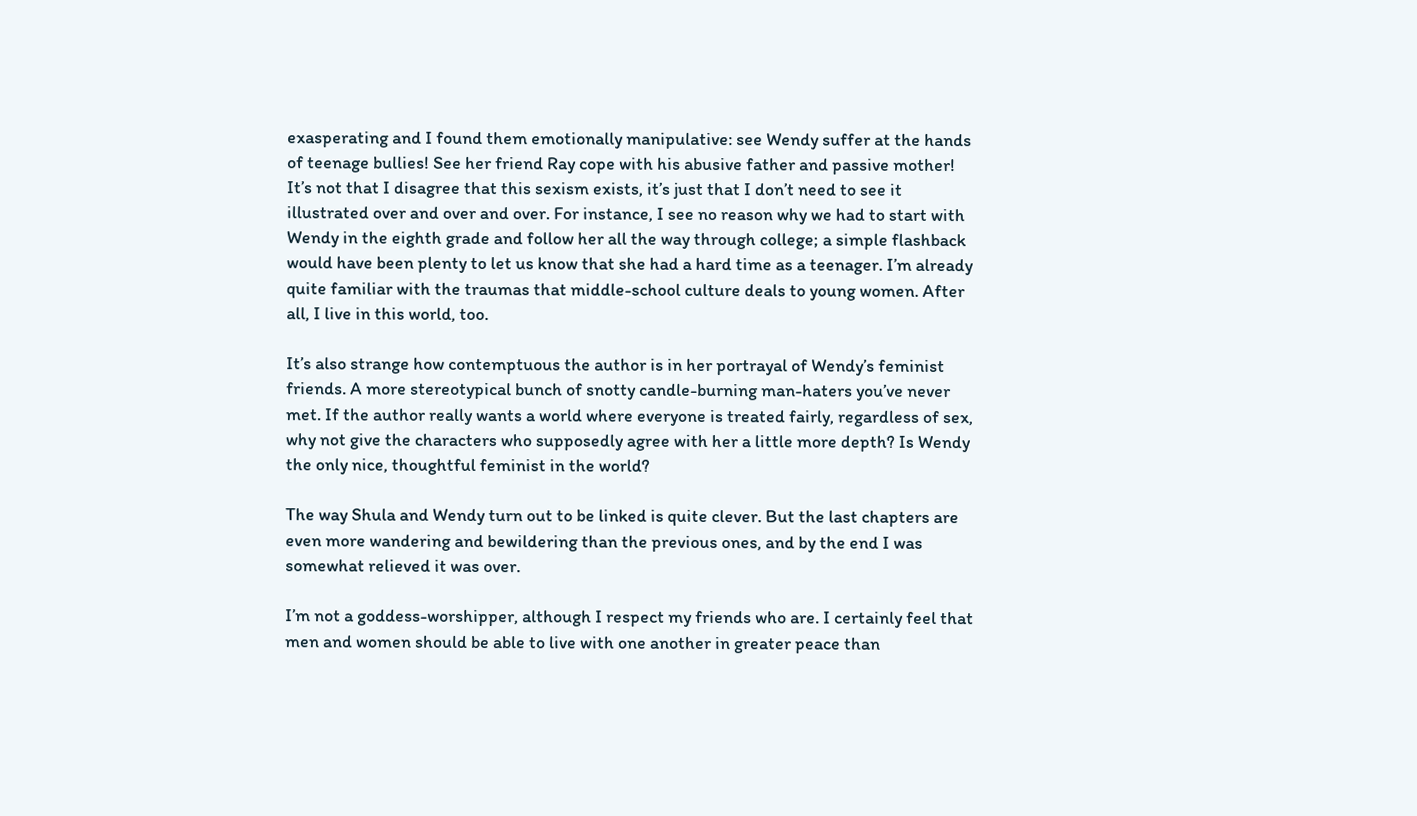exasperating and I found them emotionally manipulative: see Wendy suffer at the hands of teenage bullies! See her friend Ray cope with his abusive father and passive mother! It’s not that I disagree that this sexism exists, it’s just that I don’t need to see it illustrated over and over and over. For instance, I see no reason why we had to start with Wendy in the eighth grade and follow her all the way through college; a simple flashback would have been plenty to let us know that she had a hard time as a teenager. I’m already quite familiar with the traumas that middle-school culture deals to young women. After all, I live in this world, too.

It’s also strange how contemptuous the author is in her portrayal of Wendy’s feminist friends. A more stereotypical bunch of snotty candle-burning man-haters you’ve never met. If the author really wants a world where everyone is treated fairly, regardless of sex, why not give the characters who supposedly agree with her a little more depth? Is Wendy the only nice, thoughtful feminist in the world?

The way Shula and Wendy turn out to be linked is quite clever. But the last chapters are even more wandering and bewildering than the previous ones, and by the end I was somewhat relieved it was over.

I’m not a goddess-worshipper, although I respect my friends who are. I certainly feel that men and women should be able to live with one another in greater peace than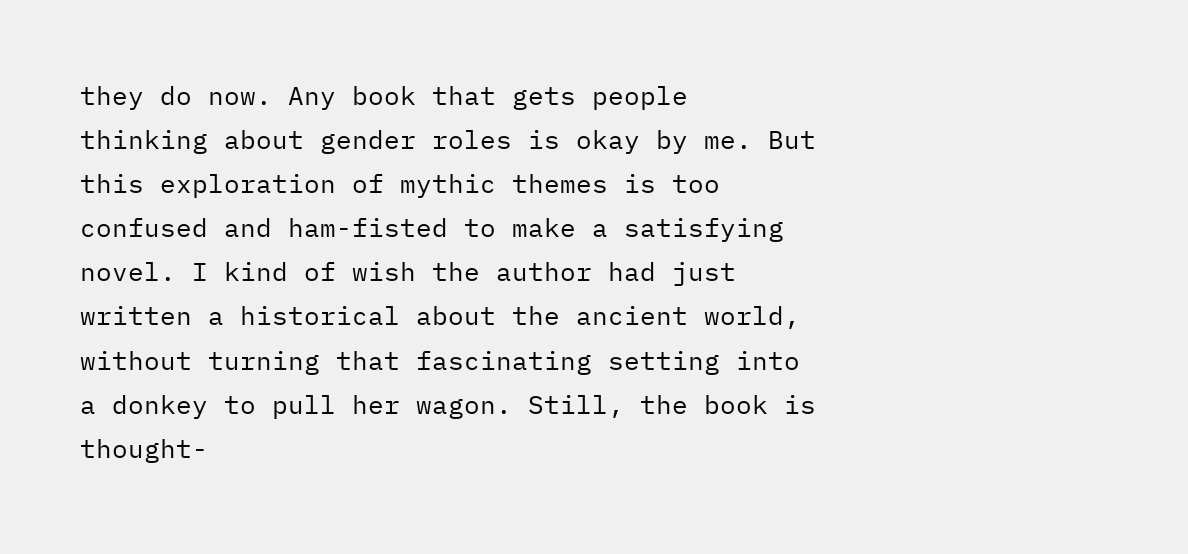they do now. Any book that gets people thinking about gender roles is okay by me. But this exploration of mythic themes is too confused and ham-fisted to make a satisfying novel. I kind of wish the author had just written a historical about the ancient world, without turning that fascinating setting into a donkey to pull her wagon. Still, the book is thought-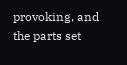provoking, and the parts set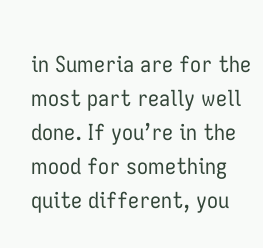in Sumeria are for the most part really well done. If you’re in the mood for something quite different, you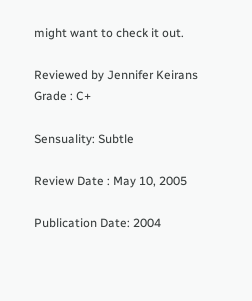might want to check it out.

Reviewed by Jennifer Keirans
Grade : C+

Sensuality: Subtle

Review Date : May 10, 2005

Publication Date: 2004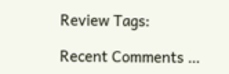Review Tags:

Recent Comments …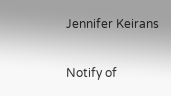Jennifer Keirans

Notify of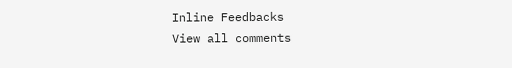Inline Feedbacks
View all comments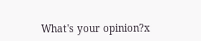What's your opinion?x